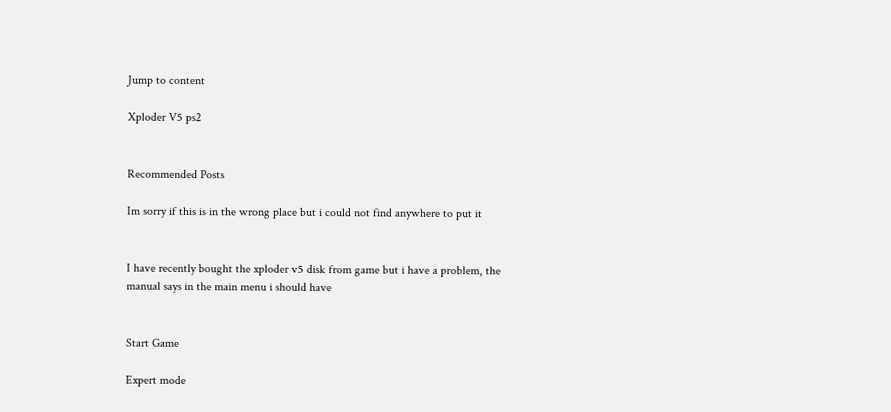Jump to content

Xploder V5 ps2


Recommended Posts

Im sorry if this is in the wrong place but i could not find anywhere to put it


I have recently bought the xploder v5 disk from game but i have a problem, the manual says in the main menu i should have


Start Game

Expert mode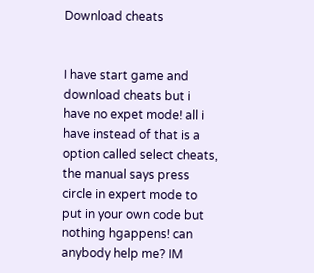Download cheats


I have start game and download cheats but i have no expet mode! all i have instead of that is a option called select cheats, the manual says press circle in expert mode to put in your own code but nothing hgappens! can anybody help me? IM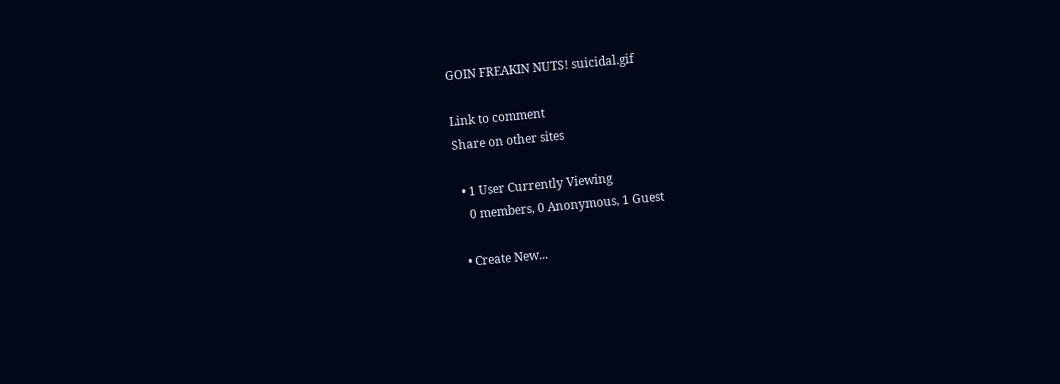GOIN FREAKIN NUTS! suicidal.gif

Link to comment
Share on other sites

  • 1 User Currently Viewing
    0 members, 0 Anonymous, 1 Guest

  • Create New...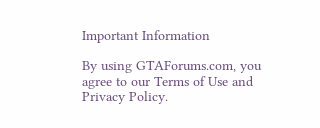Important Information

By using GTAForums.com, you agree to our Terms of Use and Privacy Policy.